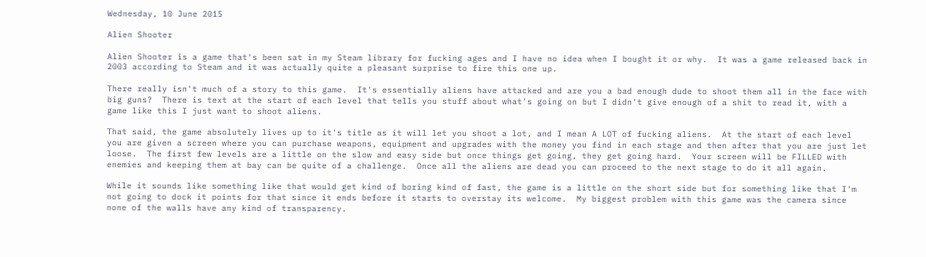Wednesday, 10 June 2015

Alien Shooter

Alien Shooter is a game that's been sat in my Steam library for fucking ages and I have no idea when I bought it or why.  It was a game released back in 2003 according to Steam and it was actually quite a pleasant surprise to fire this one up.

There really isn't much of a story to this game.  It's essentially aliens have attacked and are you a bad enough dude to shoot them all in the face with big guns?  There is text at the start of each level that tells you stuff about what's going on but I didn't give enough of a shit to read it, with a game like this I just want to shoot aliens.

That said, the game absolutely lives up to it's title as it will let you shoot a lot, and I mean A LOT of fucking aliens.  At the start of each level you are given a screen where you can purchase weapons, equipment and upgrades with the money you find in each stage and then after that you are just let loose.  The first few levels are a little on the slow and easy side but once things get going, they get going hard.  Your screen will be FILLED with enemies and keeping them at bay can be quite of a challenge.  Once all the aliens are dead you can proceed to the next stage to do it all again.

While it sounds like something like that would get kind of boring kind of fast, the game is a little on the short side but for something like that I'm not going to dock it points for that since it ends before it starts to overstay its welcome.  My biggest problem with this game was the camera since none of the walls have any kind of transparency.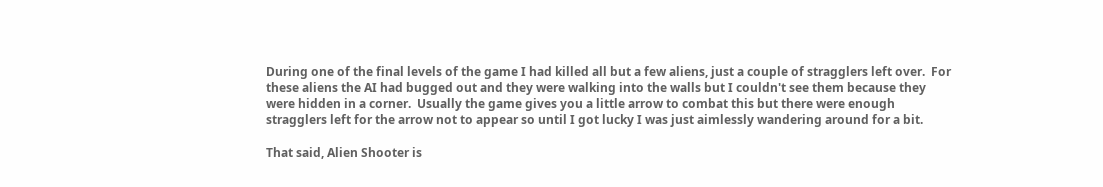During one of the final levels of the game I had killed all but a few aliens, just a couple of stragglers left over.  For these aliens the AI had bugged out and they were walking into the walls but I couldn't see them because they were hidden in a corner.  Usually the game gives you a little arrow to combat this but there were enough stragglers left for the arrow not to appear so until I got lucky I was just aimlessly wandering around for a bit.

That said, Alien Shooter is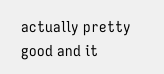actually pretty good and it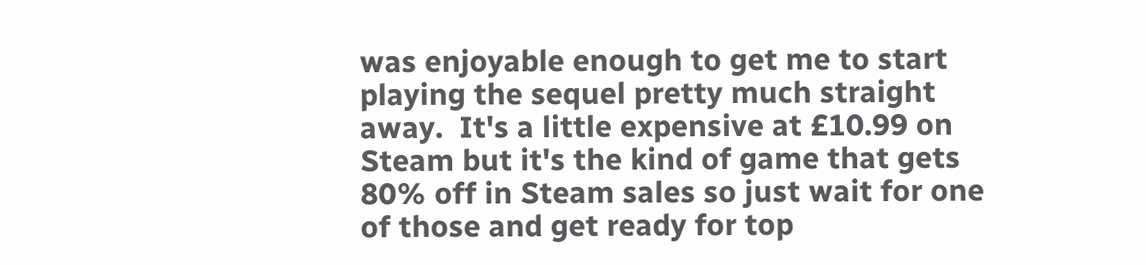was enjoyable enough to get me to start playing the sequel pretty much straight away.  It's a little expensive at £10.99 on Steam but it's the kind of game that gets 80% off in Steam sales so just wait for one of those and get ready for top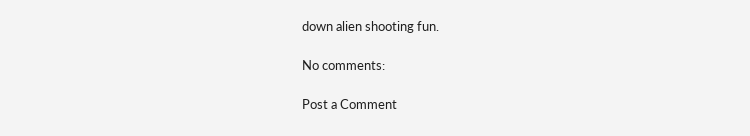down alien shooting fun.

No comments:

Post a Comment